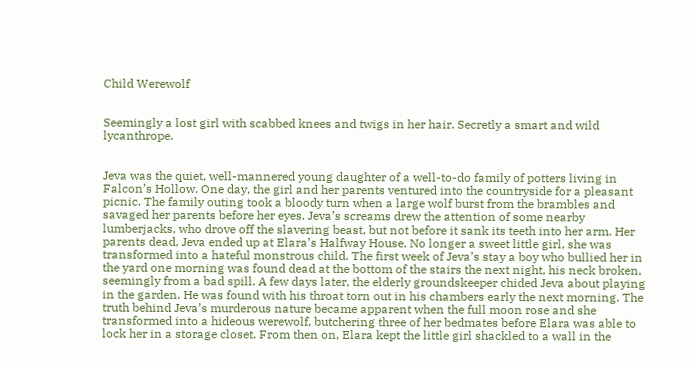Child Werewolf


Seemingly a lost girl with scabbed knees and twigs in her hair. Secretly a smart and wild lycanthrope.


Jeva was the quiet, well-mannered young daughter of a well-to-do family of potters living in Falcon’s Hollow. One day, the girl and her parents ventured into the countryside for a pleasant picnic. The family outing took a bloody turn when a large wolf burst from the brambles and savaged her parents before her eyes. Jeva’s screams drew the attention of some nearby lumberjacks, who drove off the slavering beast, but not before it sank its teeth into her arm. Her parents dead, Jeva ended up at Elara’s Halfway House. No longer a sweet little girl, she was transformed into a hateful monstrous child. The first week of Jeva’s stay a boy who bullied her in the yard one morning was found dead at the bottom of the stairs the next night, his neck broken, seemingly from a bad spill. A few days later, the elderly groundskeeper chided Jeva about playing in the garden. He was found with his throat torn out in his chambers early the next morning. The truth behind Jeva’s murderous nature became apparent when the full moon rose and she transformed into a hideous werewolf, butchering three of her bedmates before Elara was able to lock her in a storage closet. From then on, Elara kept the little girl shackled to a wall in the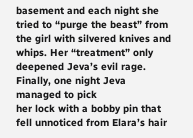basement and each night she tried to “purge the beast” from the girl with silvered knives and whips. Her “treatment” only deepened Jeva’s evil rage. Finally, one night Jeva managed to pick
her lock with a bobby pin that fell unnoticed from Elara’s hair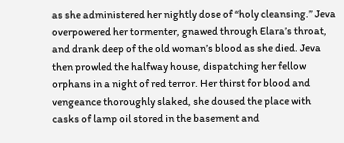as she administered her nightly dose of “holy cleansing.” Jeva overpowered her tormenter, gnawed through Elara’s throat, and drank deep of the old woman’s blood as she died. Jeva then prowled the halfway house, dispatching her fellow orphans in a night of red terror. Her thirst for blood and vengeance thoroughly slaked, she doused the place with casks of lamp oil stored in the basement and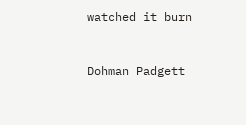watched it burn


Dohman Padgett